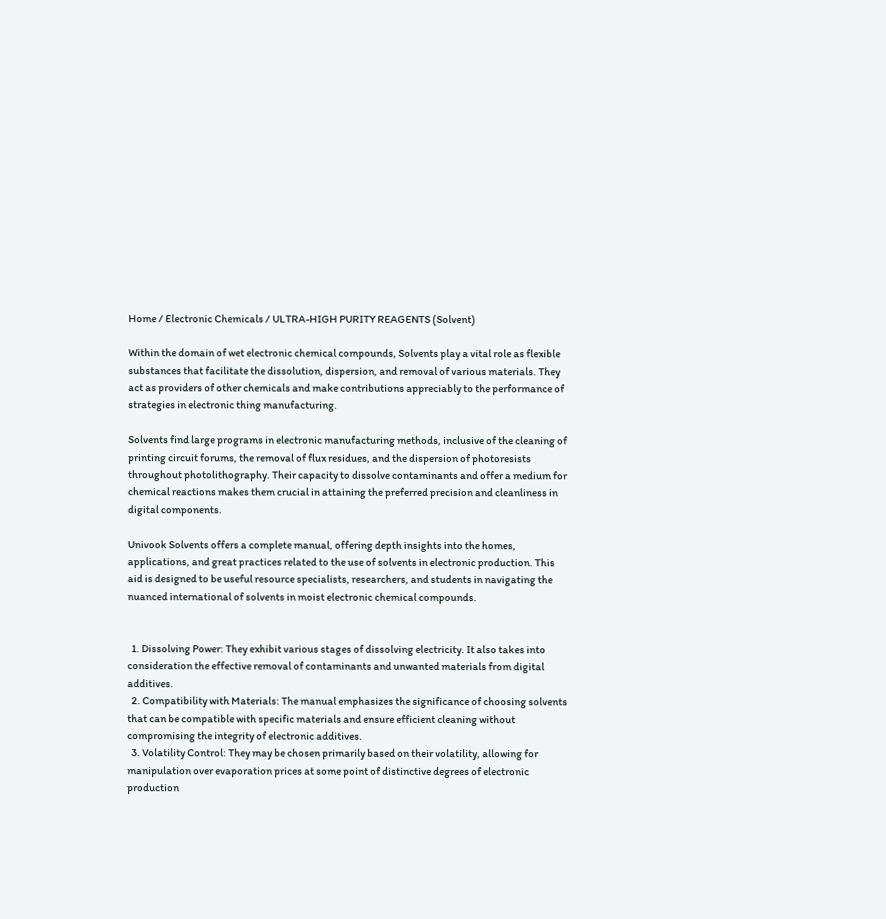Home / Electronic Chemicals / ULTRA-HIGH PURITY REAGENTS (Solvent)

Within the domain of wet electronic chemical compounds, Solvents play a vital role as flexible substances that facilitate the dissolution, dispersion, and removal of various materials. They act as providers of other chemicals and make contributions appreciably to the performance of strategies in electronic thing manufacturing.

Solvents find large programs in electronic manufacturing methods, inclusive of the cleaning of printing circuit forums, the removal of flux residues, and the dispersion of photoresists throughout photolithography. Their capacity to dissolve contaminants and offer a medium for chemical reactions makes them crucial in attaining the preferred precision and cleanliness in digital components.

Univook Solvents offers a complete manual, offering depth insights into the homes, applications, and great practices related to the use of solvents in electronic production. This aid is designed to be useful resource specialists, researchers, and students in navigating the nuanced international of solvents in moist electronic chemical compounds.


  1. Dissolving Power: They exhibit various stages of dissolving electricity. It also takes into consideration the effective removal of contaminants and unwanted materials from digital additives.
  2. Compatibility with Materials: The manual emphasizes the significance of choosing solvents that can be compatible with specific materials and ensure efficient cleaning without compromising the integrity of electronic additives.
  3. Volatility Control: They may be chosen primarily based on their volatility, allowing for manipulation over evaporation prices at some point of distinctive degrees of electronic production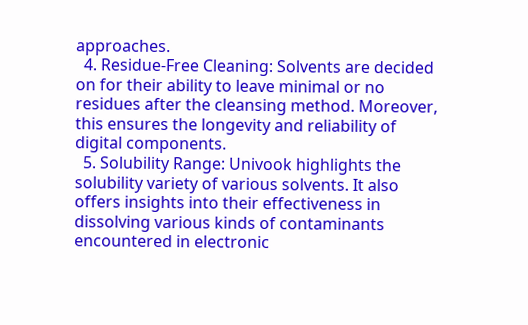approaches.
  4. Residue-Free Cleaning: Solvents are decided on for their ability to leave minimal or no residues after the cleansing method. Moreover, this ensures the longevity and reliability of digital components.
  5. Solubility Range: Univook highlights the solubility variety of various solvents. It also offers insights into their effectiveness in dissolving various kinds of contaminants encountered in electronic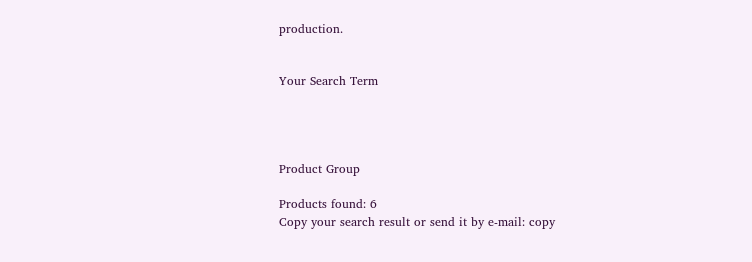production.


Your Search Term




Product Group

Products found: 6
Copy your search result or send it by e-mail: copy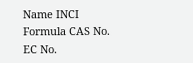Name INCI Formula CAS No. EC No.